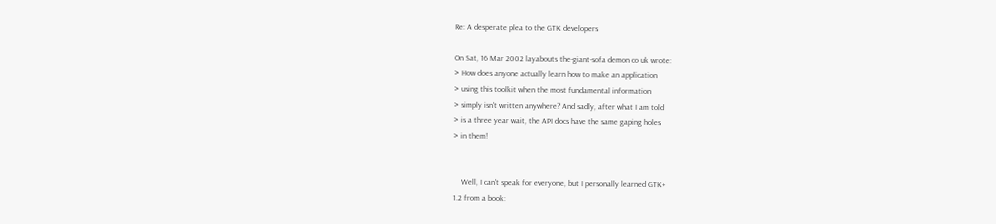Re: A desperate plea to the GTK developers

On Sat, 16 Mar 2002 layabouts the-giant-sofa demon co uk wrote:
> How does anyone actually learn how to make an application
> using this toolkit when the most fundamental information
> simply isn't written anywhere? And sadly, after what I am told
> is a three year wait, the API docs have the same gaping holes
> in them!


    Well, I can't speak for everyone, but I personally learned GTK+
1.2 from a book: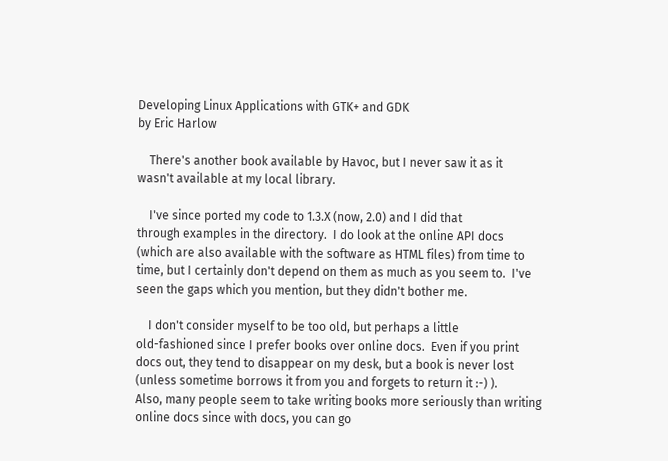Developing Linux Applications with GTK+ and GDK
by Eric Harlow

    There's another book available by Havoc, but I never saw it as it
wasn't available at my local library.

    I've since ported my code to 1.3.X (now, 2.0) and I did that
through examples in the directory.  I do look at the online API docs
(which are also available with the software as HTML files) from time to
time, but I certainly don't depend on them as much as you seem to.  I've
seen the gaps which you mention, but they didn't bother me.

    I don't consider myself to be too old, but perhaps a little
old-fashioned since I prefer books over online docs.  Even if you print
docs out, they tend to disappear on my desk, but a book is never lost
(unless sometime borrows it from you and forgets to return it :-) ).
Also, many people seem to take writing books more seriously than writing
online docs since with docs, you can go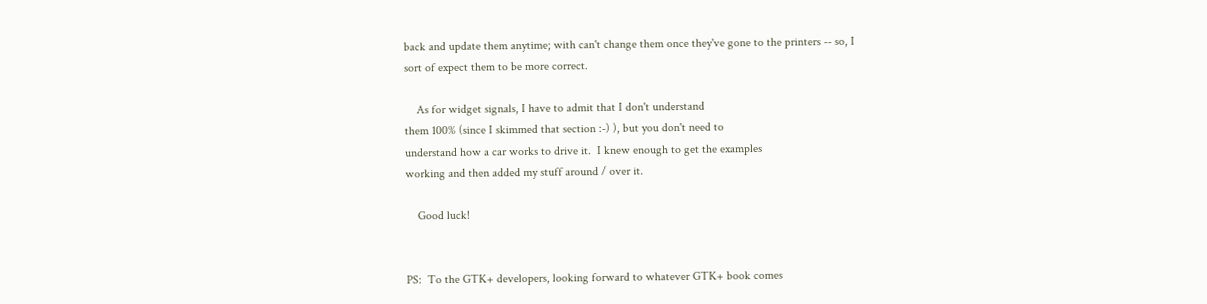back and update them anytime; with can't change them once they've gone to the printers -- so, I
sort of expect them to be more correct.

    As for widget signals, I have to admit that I don't understand
them 100% (since I skimmed that section :-) ), but you don't need to
understand how a car works to drive it.  I knew enough to get the examples
working and then added my stuff around / over it.

    Good luck!


PS:  To the GTK+ developers, looking forward to whatever GTK+ book comes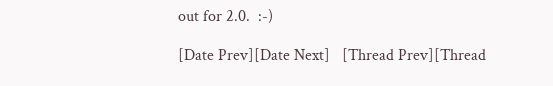out for 2.0.  :-)

[Date Prev][Date Next]   [Thread Prev][Thread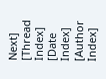Next]   [Thread Index] [Date Index] [Author Index]